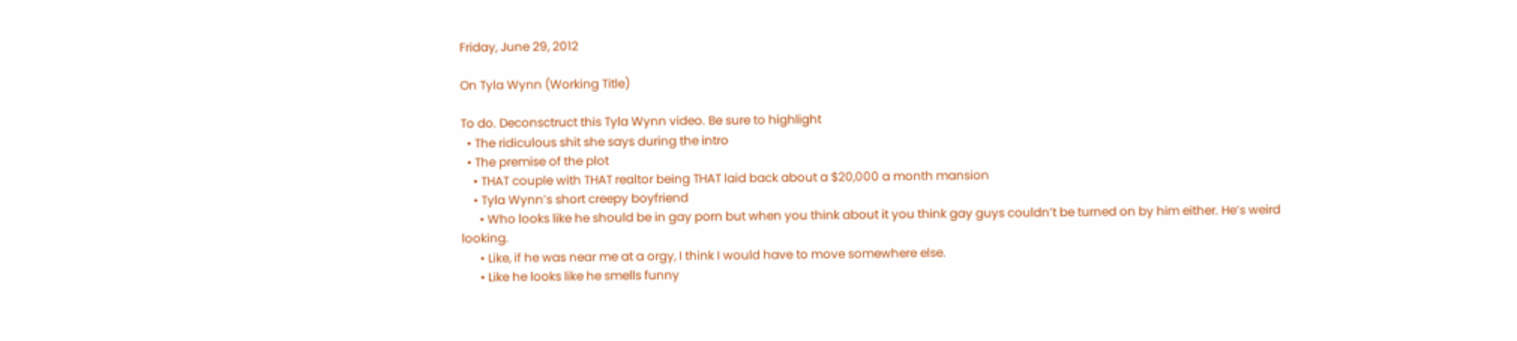Friday, June 29, 2012

On Tyla Wynn (Working Title)

To do. Deconsctruct this Tyla Wynn video. Be sure to highlight
  • The ridiculous shit she says during the intro
  • The premise of the plot
    • THAT couple with THAT realtor being THAT laid back about a $20,000 a month mansion
    • Tyla Wynn’s short creepy boyfriend
      • Who looks like he should be in gay porn but when you think about it you think gay guys couldn’t be turned on by him either. He’s weird looking.
      • Like, if he was near me at a orgy, I think I would have to move somewhere else.
      • Like he looks like he smells funny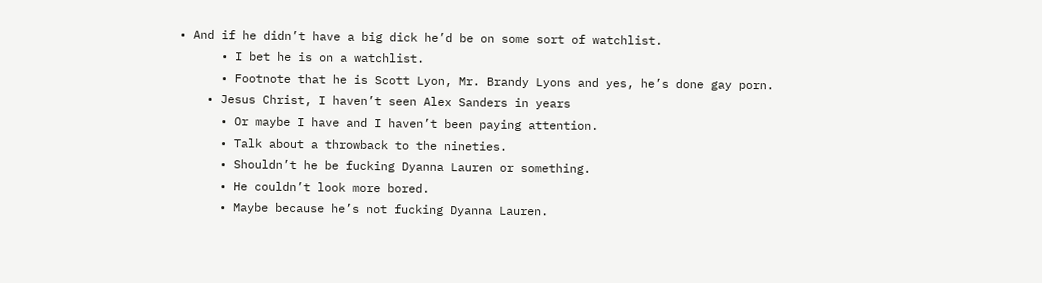• And if he didn’t have a big dick he’d be on some sort of watchlist.
      • I bet he is on a watchlist.
      • Footnote that he is Scott Lyon, Mr. Brandy Lyons and yes, he’s done gay porn.
    • Jesus Christ, I haven’t seen Alex Sanders in years
      • Or maybe I have and I haven’t been paying attention.
      • Talk about a throwback to the nineties.
      • Shouldn’t he be fucking Dyanna Lauren or something.
      • He couldn’t look more bored.
      • Maybe because he’s not fucking Dyanna Lauren.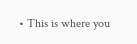• This is where you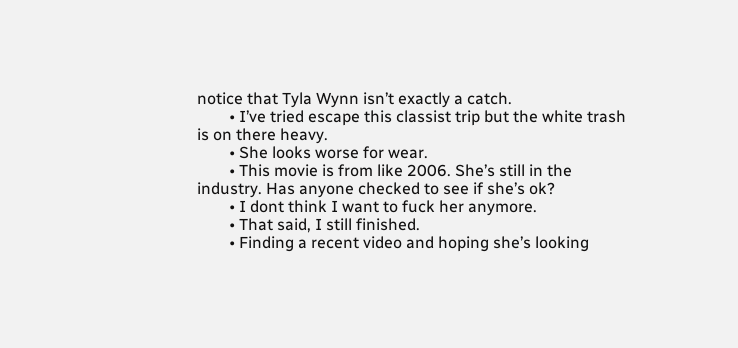notice that Tyla Wynn isn’t exactly a catch.
        • I’ve tried escape this classist trip but the white trash is on there heavy.
        • She looks worse for wear.
        • This movie is from like 2006. She’s still in the industry. Has anyone checked to see if she’s ok?
        • I dont think I want to fuck her anymore.
        • That said, I still finished.
        • Finding a recent video and hoping she’s looking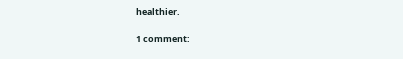healthier.

1 comment: